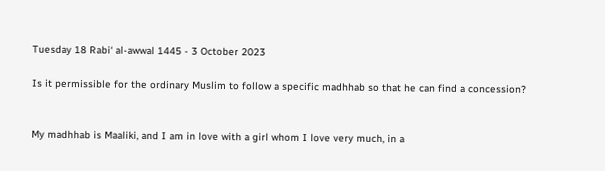Tuesday 18 Rabi‘ al-awwal 1445 - 3 October 2023

Is it permissible for the ordinary Muslim to follow a specific madhhab so that he can find a concession?


My madhhab is Maaliki, and I am in love with a girl whom I love very much, in a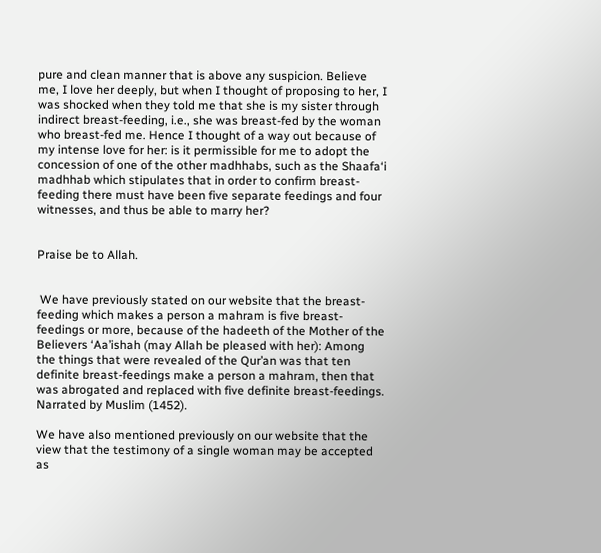pure and clean manner that is above any suspicion. Believe me, I love her deeply, but when I thought of proposing to her, I was shocked when they told me that she is my sister through indirect breast-feeding, i.e., she was breast-fed by the woman who breast-fed me. Hence I thought of a way out because of my intense love for her: is it permissible for me to adopt the concession of one of the other madhhabs, such as the Shaafa‘i madhhab which stipulates that in order to confirm breast-feeding there must have been five separate feedings and four witnesses, and thus be able to marry her?


Praise be to Allah.


 We have previously stated on our website that the breast-feeding which makes a person a mahram is five breast-feedings or more, because of the hadeeth of the Mother of the Believers ‘Aa’ishah (may Allah be pleased with her): Among the things that were revealed of the Qur’an was that ten definite breast-feedings make a person a mahram, then that was abrogated and replaced with five definite breast-feedings. Narrated by Muslim (1452).

We have also mentioned previously on our website that the view that the testimony of a single woman may be accepted as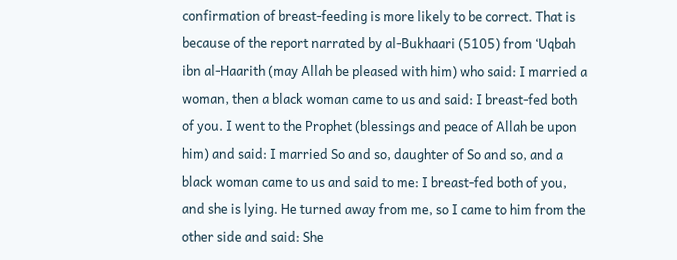confirmation of breast-feeding is more likely to be correct. That is because of the report narrated by al-Bukhaari (5105) from ‘Uqbah ibn al-Haarith (may Allah be pleased with him) who said: I married a woman, then a black woman came to us and said: I breast-fed both of you. I went to the Prophet (blessings and peace of Allah be upon him) and said: I married So and so, daughter of So and so, and a black woman came to us and said to me: I breast-fed both of you, and she is lying. He turned away from me, so I came to him from the other side and said: She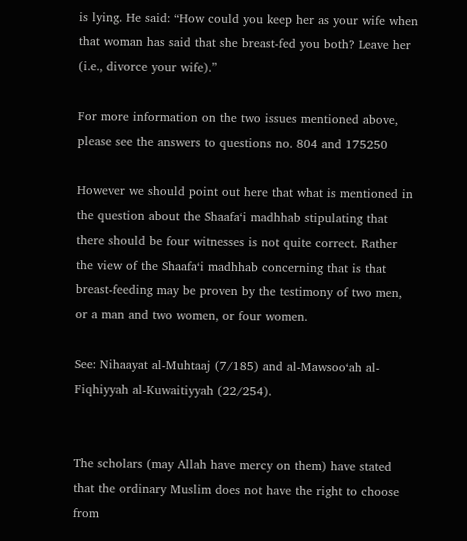is lying. He said: “How could you keep her as your wife when that woman has said that she breast-fed you both? Leave her (i.e., divorce your wife).”

For more information on the two issues mentioned above, please see the answers to questions no. 804 and 175250

However we should point out here that what is mentioned in the question about the Shaafa‘i madhhab stipulating that there should be four witnesses is not quite correct. Rather the view of the Shaafa‘i madhhab concerning that is that breast-feeding may be proven by the testimony of two men, or a man and two women, or four women.

See: Nihaayat al-Muhtaaj (7/185) and al-Mawsoo‘ah al-Fiqhiyyah al-Kuwaitiyyah (22/254).


The scholars (may Allah have mercy on them) have stated that the ordinary Muslim does not have the right to choose from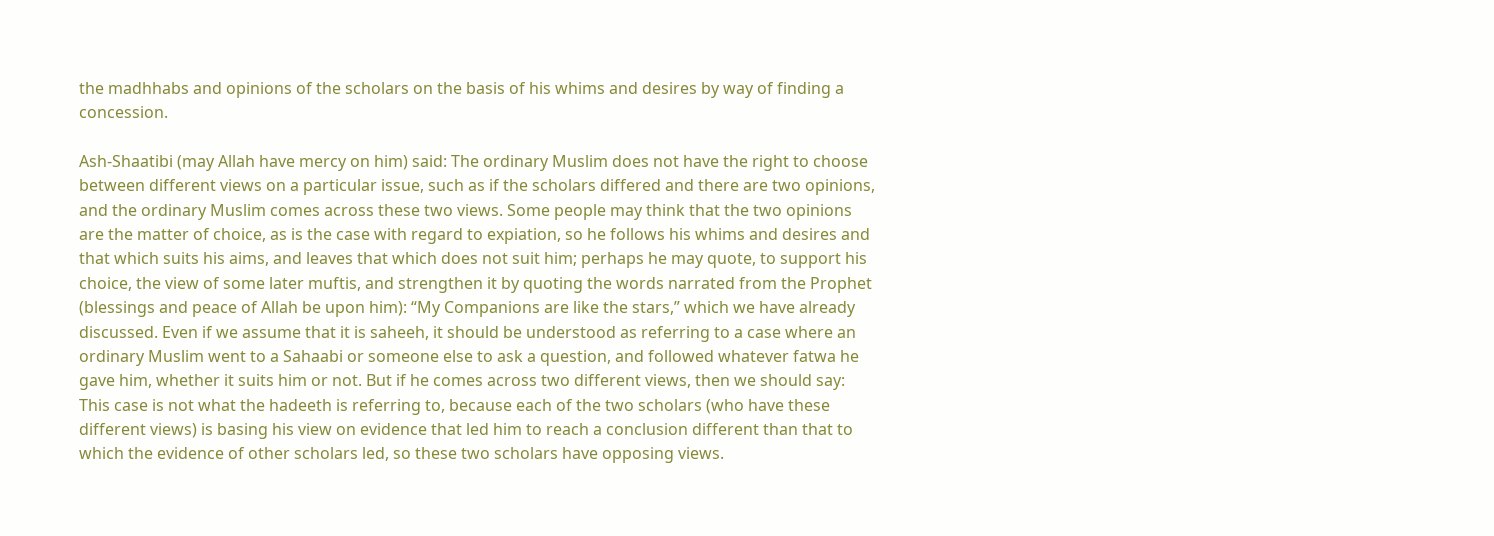the madhhabs and opinions of the scholars on the basis of his whims and desires by way of finding a concession.

Ash-Shaatibi (may Allah have mercy on him) said: The ordinary Muslim does not have the right to choose between different views on a particular issue, such as if the scholars differed and there are two opinions, and the ordinary Muslim comes across these two views. Some people may think that the two opinions are the matter of choice, as is the case with regard to expiation, so he follows his whims and desires and that which suits his aims, and leaves that which does not suit him; perhaps he may quote, to support his choice, the view of some later muftis, and strengthen it by quoting the words narrated from the Prophet (blessings and peace of Allah be upon him): “My Companions are like the stars,” which we have already discussed. Even if we assume that it is saheeh, it should be understood as referring to a case where an ordinary Muslim went to a Sahaabi or someone else to ask a question, and followed whatever fatwa he gave him, whether it suits him or not. But if he comes across two different views, then we should say: This case is not what the hadeeth is referring to, because each of the two scholars (who have these different views) is basing his view on evidence that led him to reach a conclusion different than that to which the evidence of other scholars led, so these two scholars have opposing views.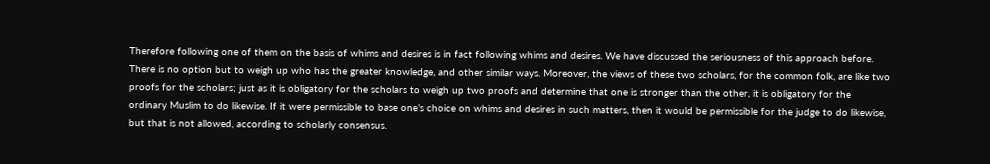Therefore following one of them on the basis of whims and desires is in fact following whims and desires. We have discussed the seriousness of this approach before. There is no option but to weigh up who has the greater knowledge, and other similar ways. Moreover, the views of these two scholars, for the common folk, are like two proofs for the scholars; just as it is obligatory for the scholars to weigh up two proofs and determine that one is stronger than the other, it is obligatory for the ordinary Muslim to do likewise. If it were permissible to base one’s choice on whims and desires in such matters, then it would be permissible for the judge to do likewise, but that is not allowed, according to scholarly consensus.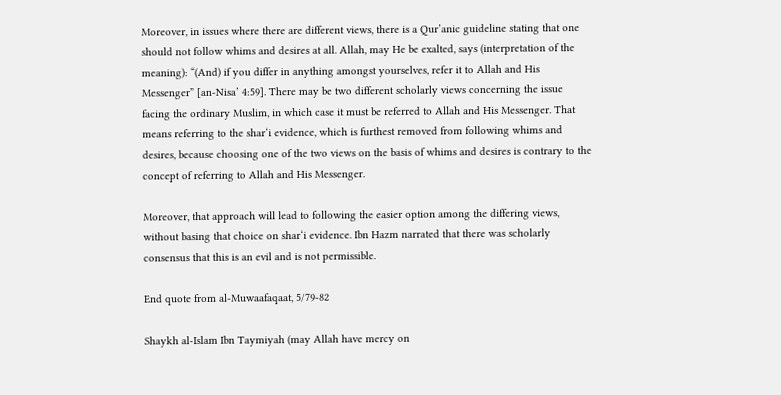Moreover, in issues where there are different views, there is a Qur’anic guideline stating that one should not follow whims and desires at all. Allah, may He be exalted, says (interpretation of the meaning): “(And) if you differ in anything amongst yourselves, refer it to Allah and His Messenger” [an-Nisa’ 4:59]. There may be two different scholarly views concerning the issue facing the ordinary Muslim, in which case it must be referred to Allah and His Messenger. That means referring to the shar‘i evidence, which is furthest removed from following whims and desires, because choosing one of the two views on the basis of whims and desires is contrary to the concept of referring to Allah and His Messenger.

Moreover, that approach will lead to following the easier option among the differing views, without basing that choice on shar‘i evidence. Ibn Hazm narrated that there was scholarly consensus that this is an evil and is not permissible.

End quote from al-Muwaafaqaat, 5/79-82

Shaykh al-Islam Ibn Taymiyah (may Allah have mercy on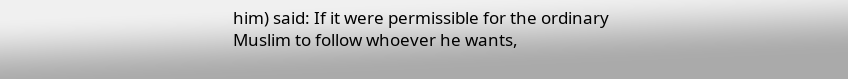him) said: If it were permissible for the ordinary Muslim to follow whoever he wants,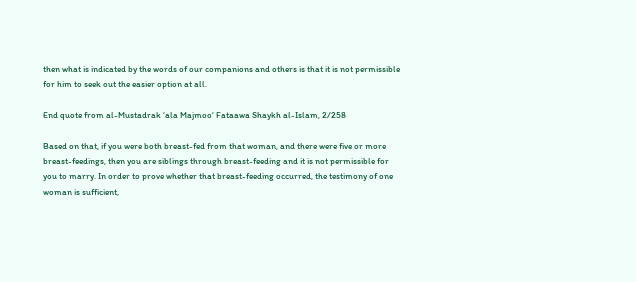then what is indicated by the words of our companions and others is that it is not permissible for him to seek out the easier option at all.

End quote from al-Mustadrak ‘ala Majmoo‘ Fataawa Shaykh al-Islam, 2/258

Based on that, if you were both breast-fed from that woman, and there were five or more breast-feedings, then you are siblings through breast-feeding and it is not permissible for you to marry. In order to prove whether that breast-feeding occurred, the testimony of one woman is sufficient,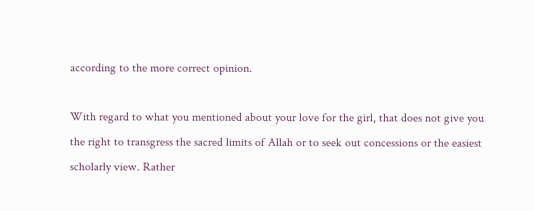according to the more correct opinion.

With regard to what you mentioned about your love for the girl, that does not give you the right to transgress the sacred limits of Allah or to seek out concessions or the easiest scholarly view. Rather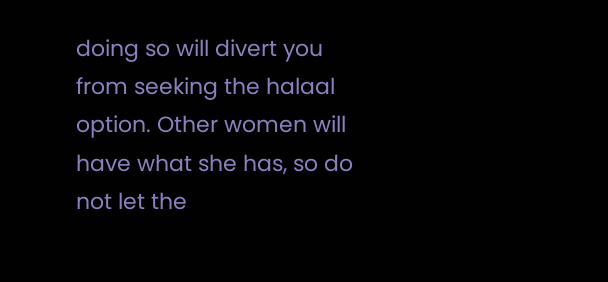doing so will divert you from seeking the halaal option. Other women will have what she has, so do not let the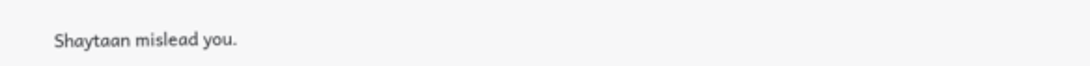Shaytaan mislead you.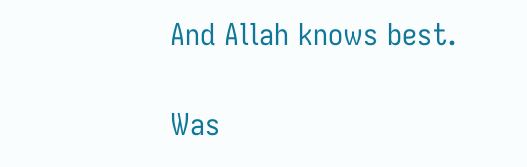And Allah knows best.

Was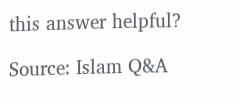this answer helpful?

Source: Islam Q&A